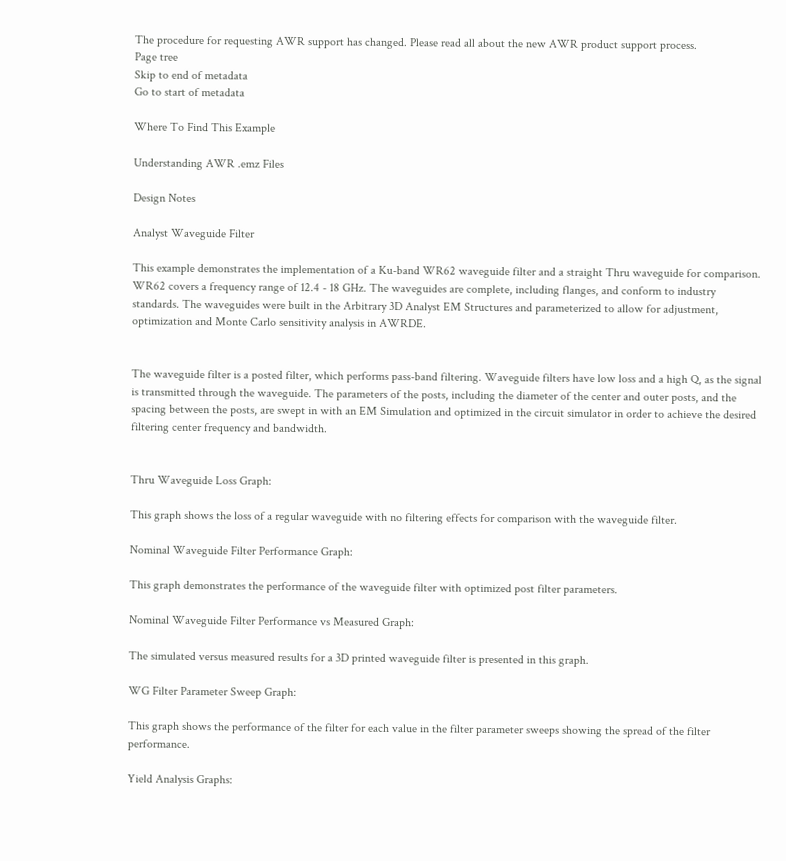The procedure for requesting AWR support has changed. Please read all about the new AWR product support process.
Page tree
Skip to end of metadata
Go to start of metadata

Where To Find This Example

Understanding AWR .emz Files

Design Notes

Analyst Waveguide Filter

This example demonstrates the implementation of a Ku-band WR62 waveguide filter and a straight Thru waveguide for comparison. WR62 covers a frequency range of 12.4 - 18 GHz. The waveguides are complete, including flanges, and conform to industry standards. The waveguides were built in the Arbitrary 3D Analyst EM Structures and parameterized to allow for adjustment, optimization and Monte Carlo sensitivity analysis in AWRDE.


The waveguide filter is a posted filter, which performs pass-band filtering. Waveguide filters have low loss and a high Q, as the signal is transmitted through the waveguide. The parameters of the posts, including the diameter of the center and outer posts, and the spacing between the posts, are swept in with an EM Simulation and optimized in the circuit simulator in order to achieve the desired filtering center frequency and bandwidth.


Thru Waveguide Loss Graph:

This graph shows the loss of a regular waveguide with no filtering effects for comparison with the waveguide filter.

Nominal Waveguide Filter Performance Graph:

This graph demonstrates the performance of the waveguide filter with optimized post filter parameters.

Nominal Waveguide Filter Performance vs Measured Graph:

The simulated versus measured results for a 3D printed waveguide filter is presented in this graph.

WG Filter Parameter Sweep Graph:

This graph shows the performance of the filter for each value in the filter parameter sweeps showing the spread of the filter performance.

Yield Analysis Graphs: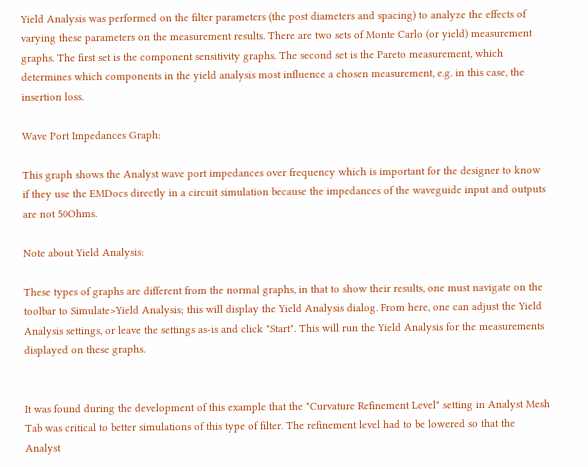Yield Analysis was performed on the filter parameters (the post diameters and spacing) to analyze the effects of varying these parameters on the measurement results. There are two sets of Monte Carlo (or yield) measurement graphs. The first set is the component sensitivity graphs. The second set is the Pareto measurement, which determines which components in the yield analysis most influence a chosen measurement, e.g. in this case, the insertion loss.

Wave Port Impedances Graph:

This graph shows the Analyst wave port impedances over frequency which is important for the designer to know if they use the EMDocs directly in a circuit simulation because the impedances of the waveguide input and outputs are not 50Ohms.

Note about Yield Analysis:

These types of graphs are different from the normal graphs, in that to show their results, one must navigate on the toolbar to Simulate>Yield Analysis; this will display the Yield Analysis dialog. From here, one can adjust the Yield Analysis settings, or leave the settings as-is and click "Start". This will run the Yield Analysis for the measurements displayed on these graphs.


It was found during the development of this example that the "Curvature Refinement Level" setting in Analyst Mesh Tab was critical to better simulations of this type of filter. The refinement level had to be lowered so that the Analyst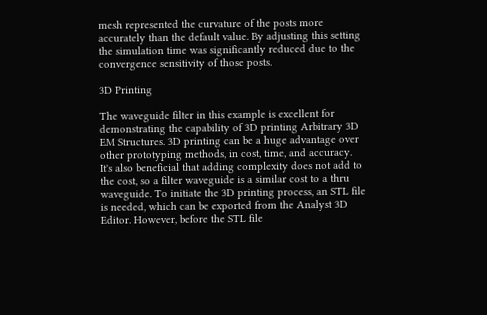mesh represented the curvature of the posts more accurately than the default value. By adjusting this setting the simulation time was significantly reduced due to the convergence sensitivity of those posts.

3D Printing

The waveguide filter in this example is excellent for demonstrating the capability of 3D printing Arbitrary 3D EM Structures. 3D printing can be a huge advantage over other prototyping methods, in cost, time, and accuracy. It's also beneficial that adding complexity does not add to the cost, so a filter waveguide is a similar cost to a thru waveguide. To initiate the 3D printing process, an STL file is needed, which can be exported from the Analyst 3D Editor. However, before the STL file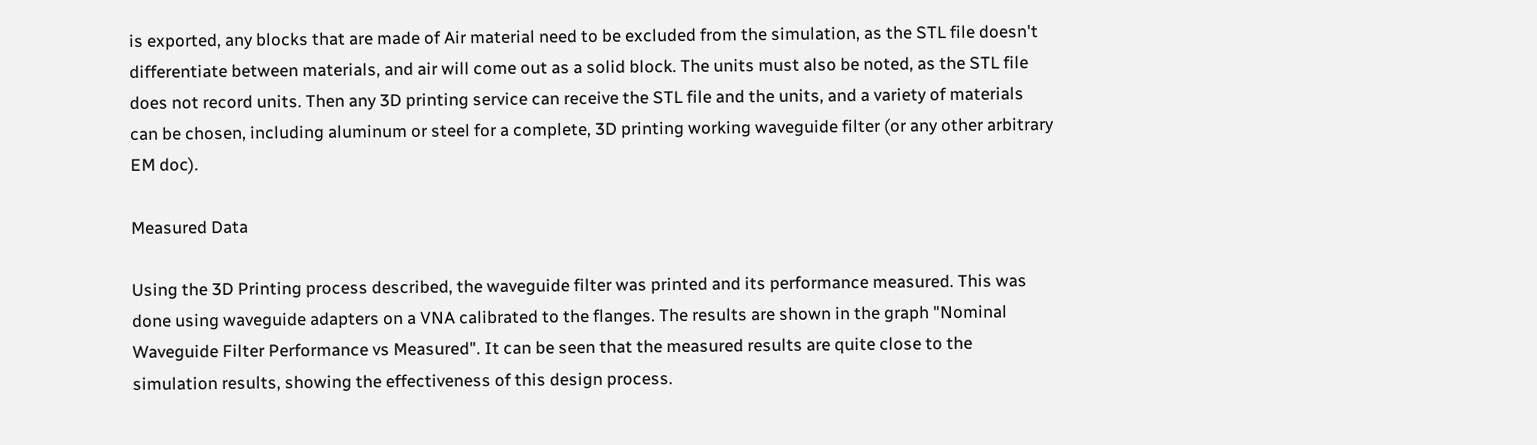is exported, any blocks that are made of Air material need to be excluded from the simulation, as the STL file doesn't differentiate between materials, and air will come out as a solid block. The units must also be noted, as the STL file does not record units. Then any 3D printing service can receive the STL file and the units, and a variety of materials can be chosen, including aluminum or steel for a complete, 3D printing working waveguide filter (or any other arbitrary EM doc).

Measured Data

Using the 3D Printing process described, the waveguide filter was printed and its performance measured. This was done using waveguide adapters on a VNA calibrated to the flanges. The results are shown in the graph "Nominal Waveguide Filter Performance vs Measured". It can be seen that the measured results are quite close to the simulation results, showing the effectiveness of this design process.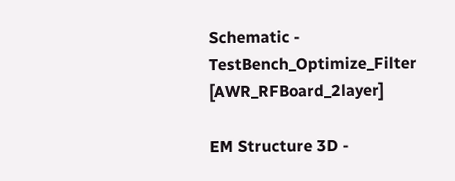Schematic - TestBench_Optimize_Filter [AWR_RFBoard_2layer]

EM Structure 3D -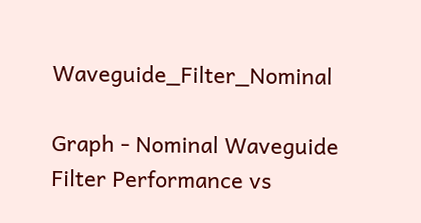Waveguide_Filter_Nominal

Graph - Nominal Waveguide Filter Performance vs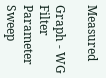Measured

Graph - WG Filter Parameter Sweep